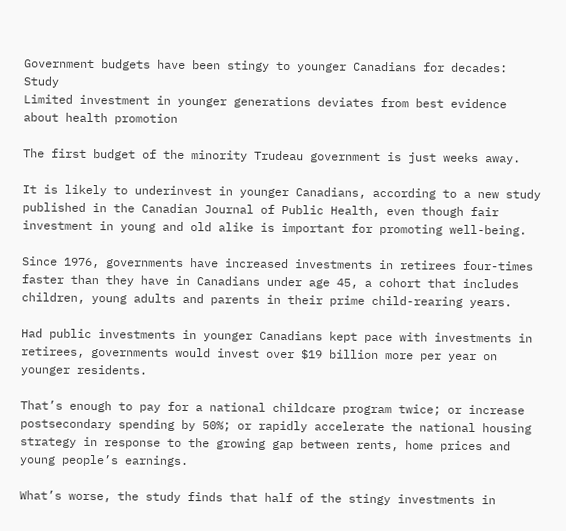Government budgets have been stingy to younger Canadians for decades: Study
Limited investment in younger generations deviates from best evidence about health promotion

The first budget of the minority Trudeau government is just weeks away.

It is likely to underinvest in younger Canadians, according to a new study published in the Canadian Journal of Public Health, even though fair investment in young and old alike is important for promoting well-being.

Since 1976, governments have increased investments in retirees four-times faster than they have in Canadians under age 45, a cohort that includes children, young adults and parents in their prime child-rearing years.

Had public investments in younger Canadians kept pace with investments in retirees, governments would invest over $19 billion more per year on younger residents.

That’s enough to pay for a national childcare program twice; or increase postsecondary spending by 50%; or rapidly accelerate the national housing strategy in response to the growing gap between rents, home prices and young people’s earnings.

What’s worse, the study finds that half of the stingy investments in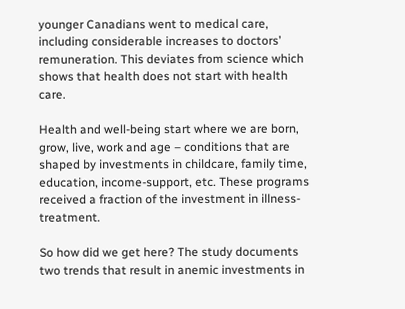younger Canadians went to medical care, including considerable increases to doctors’ remuneration. This deviates from science which shows that health does not start with health care.

Health and well-being start where we are born, grow, live, work and age – conditions that are shaped by investments in childcare, family time, education, income-support, etc. These programs received a fraction of the investment in illness-treatment.

So how did we get here? The study documents two trends that result in anemic investments in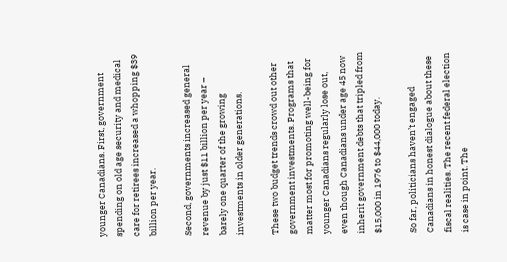younger Canadians. First, government spending on old age security and medical care for retirees increased a whopping $39 billion per year.

Second, governments increased general revenue by just $11 billion per year – barely one quarter of the growing investments in older generations.

These two budget trends crowd out other government investments. Programs that matter most for promoting well-being for younger Canadians regularly lose out, even though Canadians under age 45 now inherit government debts that tripled from $15,000 in 1976 to $44,000 today.

So far, politicians haven’t engaged Canadians in honest dialogue about these fiscal realities. The recent federal election is case in point. The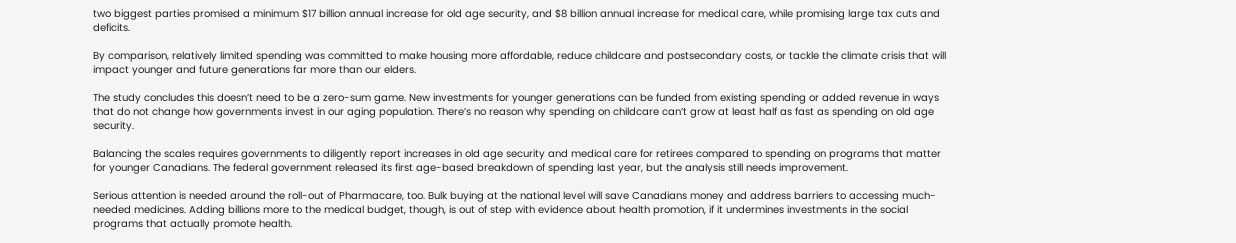two biggest parties promised a minimum $17 billion annual increase for old age security, and $8 billion annual increase for medical care, while promising large tax cuts and deficits.

By comparison, relatively limited spending was committed to make housing more affordable, reduce childcare and postsecondary costs, or tackle the climate crisis that will impact younger and future generations far more than our elders.

The study concludes this doesn’t need to be a zero-sum game. New investments for younger generations can be funded from existing spending or added revenue in ways that do not change how governments invest in our aging population. There’s no reason why spending on childcare can’t grow at least half as fast as spending on old age security.

Balancing the scales requires governments to diligently report increases in old age security and medical care for retirees compared to spending on programs that matter for younger Canadians. The federal government released its first age-based breakdown of spending last year, but the analysis still needs improvement.

Serious attention is needed around the roll-out of Pharmacare, too. Bulk buying at the national level will save Canadians money and address barriers to accessing much-needed medicines. Adding billions more to the medical budget, though, is out of step with evidence about health promotion, if it undermines investments in the social programs that actually promote health.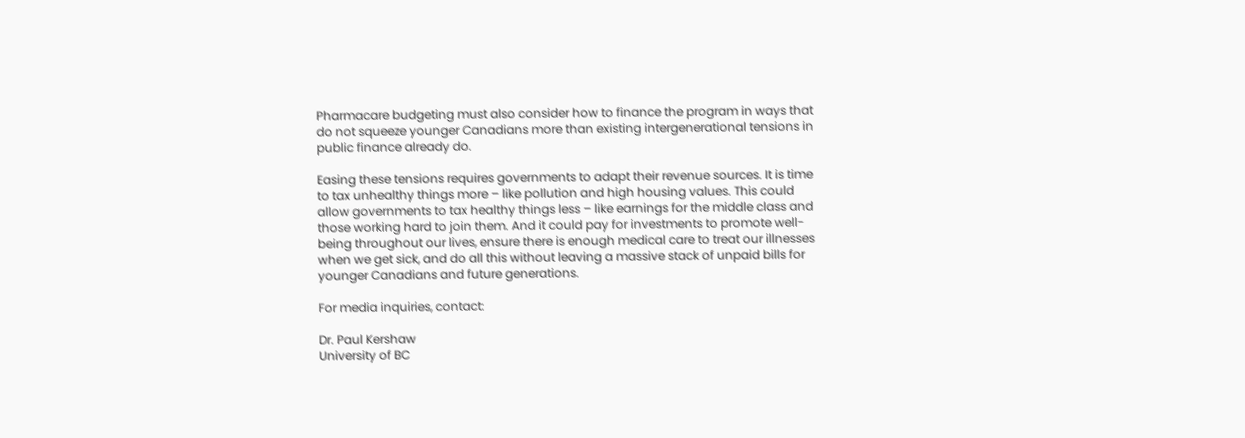Pharmacare budgeting must also consider how to finance the program in ways that do not squeeze younger Canadians more than existing intergenerational tensions in public finance already do.

Easing these tensions requires governments to adapt their revenue sources. It is time to tax unhealthy things more – like pollution and high housing values. This could allow governments to tax healthy things less – like earnings for the middle class and those working hard to join them. And it could pay for investments to promote well-being throughout our lives, ensure there is enough medical care to treat our illnesses when we get sick, and do all this without leaving a massive stack of unpaid bills for younger Canadians and future generations.

For media inquiries, contact:

Dr. Paul Kershaw
University of BC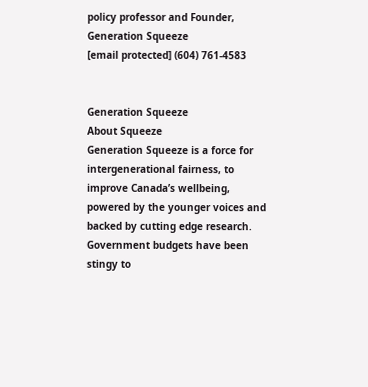policy professor and Founder, Generation Squeeze
[email protected] (604) 761-4583


Generation Squeeze
About Squeeze
Generation Squeeze is a force for intergenerational fairness, to improve Canada’s wellbeing, powered by the younger voices and backed by cutting edge research.
Government budgets have been stingy to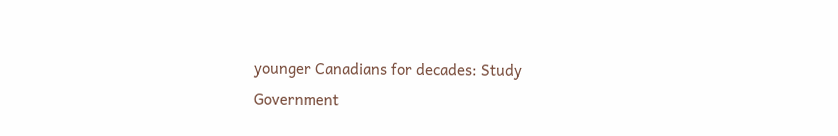younger Canadians for decades: Study
Government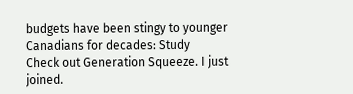budgets have been stingy to younger Canadians for decades: Study
Check out Generation Squeeze. I just joined.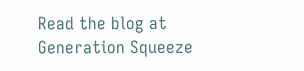Read the blog at Generation Squeeze